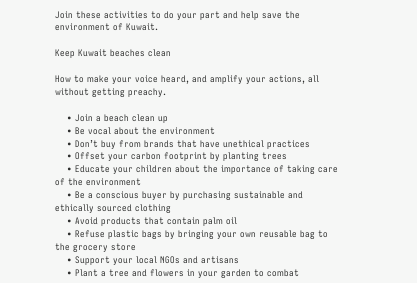Join these activities to do your part and help save the environment of Kuwait.

Keep Kuwait beaches clean

How to make your voice heard, and amplify your actions, all without getting preachy.

    • Join a beach clean up
    • Be vocal about the environment
    • Don’t buy from brands that have unethical practices
    • Offset your carbon footprint by planting trees
    • Educate your children about the importance of taking care of the environment
    • Be a conscious buyer by purchasing sustainable and ethically sourced clothing
    • Avoid products that contain palm oil
    • Refuse plastic bags by bringing your own reusable bag to the grocery store
    • Support your local NGOs and artisans
    • Plant a tree and flowers in your garden to combat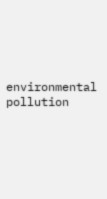environmental pollution